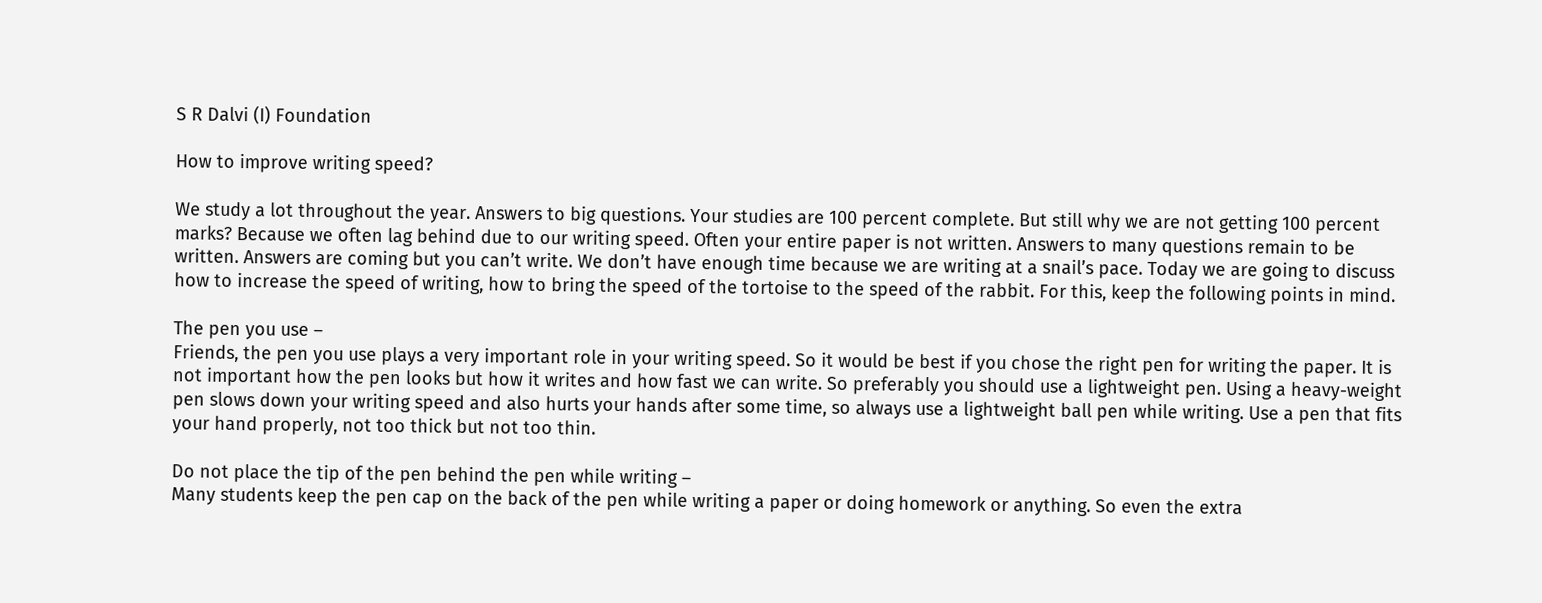S R Dalvi (I) Foundation

How to improve writing speed?

We study a lot throughout the year. Answers to big questions. Your studies are 100 percent complete. But still why we are not getting 100 percent marks? Because we often lag behind due to our writing speed. Often your entire paper is not written. Answers to many questions remain to be written. Answers are coming but you can’t write. We don’t have enough time because we are writing at a snail’s pace. Today we are going to discuss how to increase the speed of writing, how to bring the speed of the tortoise to the speed of the rabbit. For this, keep the following points in mind.

The pen you use –
Friends, the pen you use plays a very important role in your writing speed. So it would be best if you chose the right pen for writing the paper. It is not important how the pen looks but how it writes and how fast we can write. So preferably you should use a lightweight pen. Using a heavy-weight pen slows down your writing speed and also hurts your hands after some time, so always use a lightweight ball pen while writing. Use a pen that fits your hand properly, not too thick but not too thin.

Do not place the tip of the pen behind the pen while writing –
Many students keep the pen cap on the back of the pen while writing a paper or doing homework or anything. So even the extra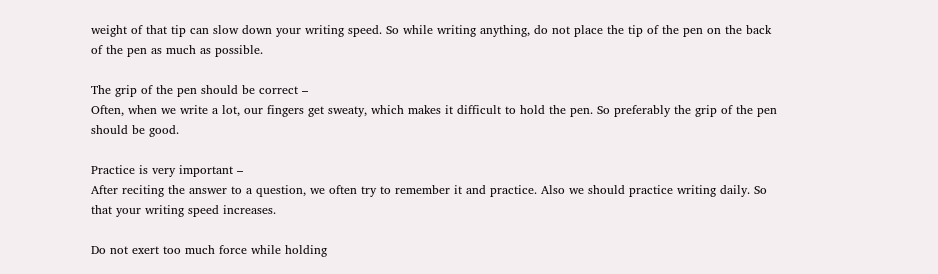weight of that tip can slow down your writing speed. So while writing anything, do not place the tip of the pen on the back of the pen as much as possible.

The grip of the pen should be correct –
Often, when we write a lot, our fingers get sweaty, which makes it difficult to hold the pen. So preferably the grip of the pen should be good.

Practice is very important –
After reciting the answer to a question, we often try to remember it and practice. Also we should practice writing daily. So that your writing speed increases.

Do not exert too much force while holding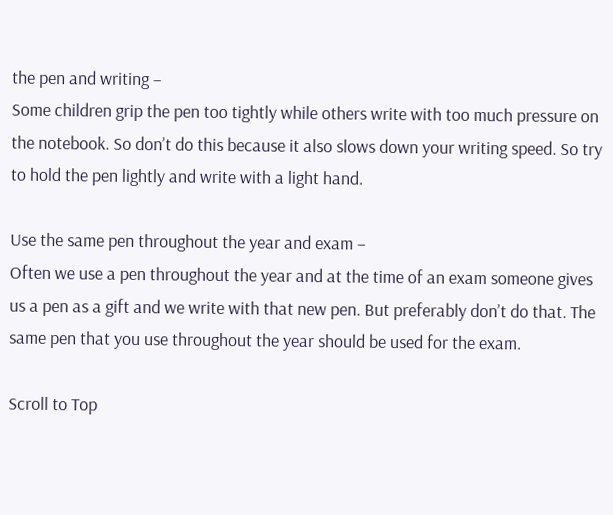the pen and writing –
Some children grip the pen too tightly while others write with too much pressure on the notebook. So don’t do this because it also slows down your writing speed. So try to hold the pen lightly and write with a light hand.

Use the same pen throughout the year and exam –
Often we use a pen throughout the year and at the time of an exam someone gives us a pen as a gift and we write with that new pen. But preferably don’t do that. The same pen that you use throughout the year should be used for the exam.

Scroll to Top